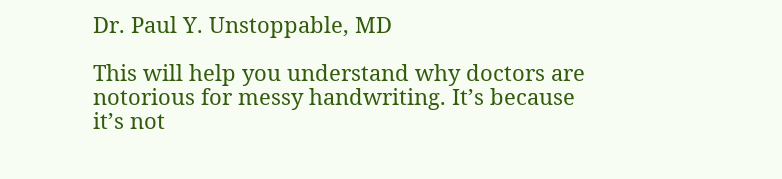Dr. Paul Y. Unstoppable, MD

This will help you understand why doctors are notorious for messy handwriting. It’s because it’s not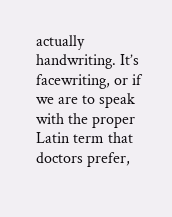actually handwriting. It’s facewriting, or if we are to speak with the proper Latin term that doctors prefer,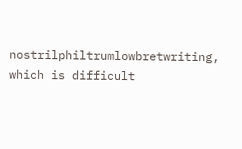nostrilphiltrumlowbretwriting, which is difficult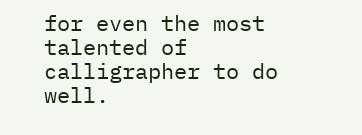for even the most talented of calligrapher to do well.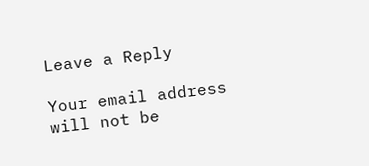Leave a Reply

Your email address will not be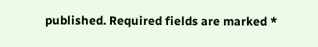published. Required fields are marked *